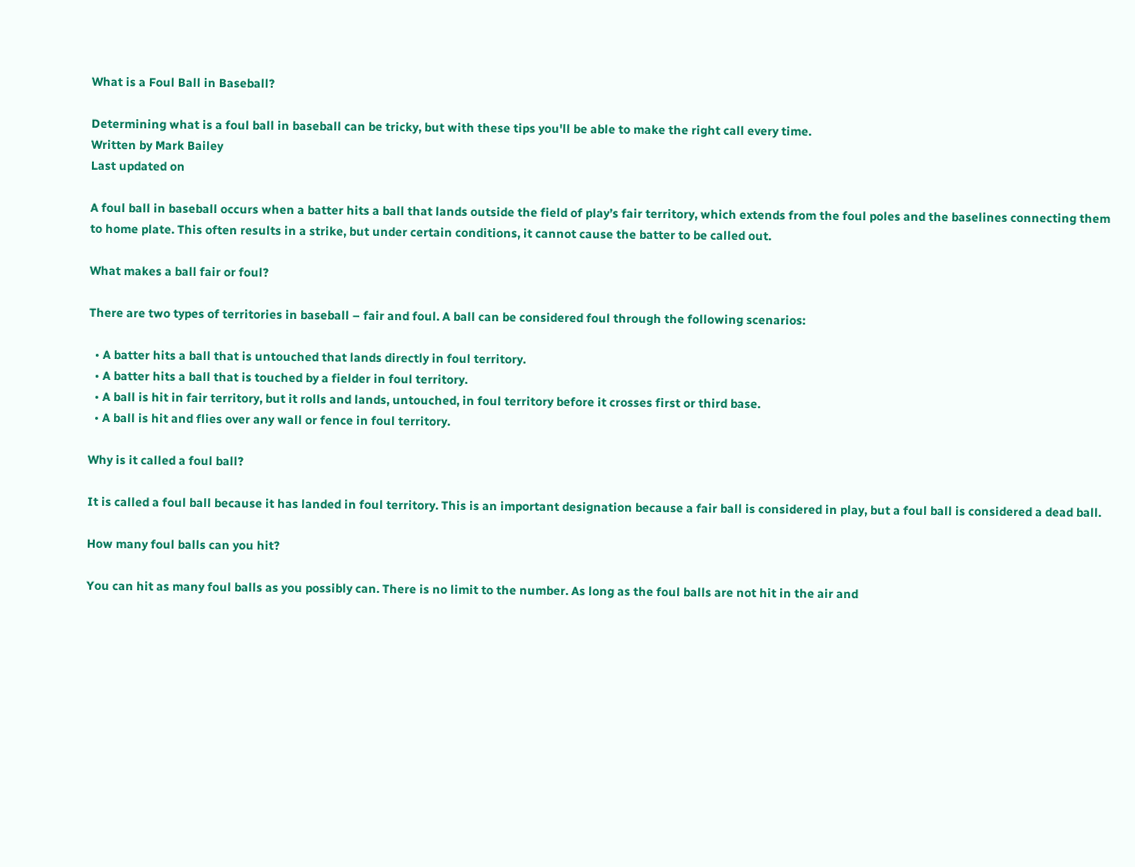What is a Foul Ball in Baseball?

Determining what is a foul ball in baseball can be tricky, but with these tips you'll be able to make the right call every time.
Written by Mark Bailey
Last updated on

A foul ball in baseball occurs when a batter hits a ball that lands outside the field of play’s fair territory, which extends from the foul poles and the baselines connecting them to home plate. This often results in a strike, but under certain conditions, it cannot cause the batter to be called out.

What makes a ball fair or foul?

There are two types of territories in baseball – fair and foul. A ball can be considered foul through the following scenarios:

  • A batter hits a ball that is untouched that lands directly in foul territory.
  • A batter hits a ball that is touched by a fielder in foul territory.
  • A ball is hit in fair territory, but it rolls and lands, untouched, in foul territory before it crosses first or third base.
  • A ball is hit and flies over any wall or fence in foul territory.

Why is it called a foul ball?

It is called a foul ball because it has landed in foul territory. This is an important designation because a fair ball is considered in play, but a foul ball is considered a dead ball.

How many foul balls can you hit?

You can hit as many foul balls as you possibly can. There is no limit to the number. As long as the foul balls are not hit in the air and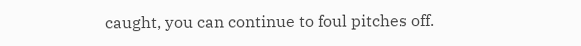caught, you can continue to foul pitches off.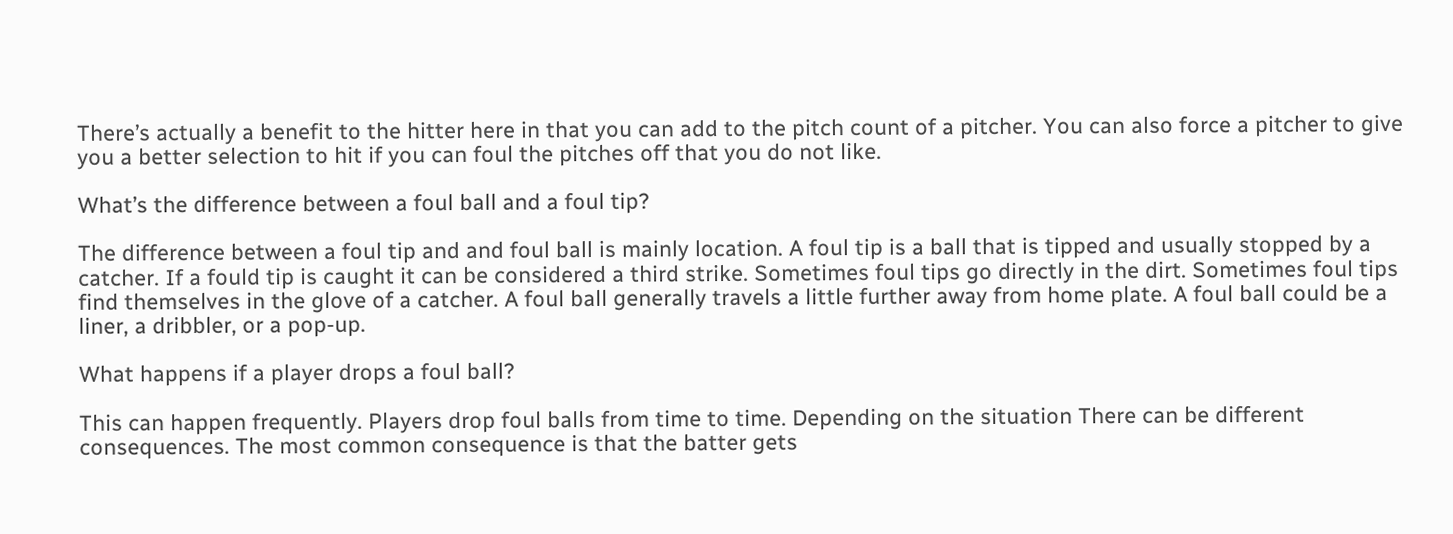There’s actually a benefit to the hitter here in that you can add to the pitch count of a pitcher. You can also force a pitcher to give you a better selection to hit if you can foul the pitches off that you do not like.

What’s the difference between a foul ball and a foul tip?

The difference between a foul tip and and foul ball is mainly location. A foul tip is a ball that is tipped and usually stopped by a catcher. If a fould tip is caught it can be considered a third strike. Sometimes foul tips go directly in the dirt. Sometimes foul tips find themselves in the glove of a catcher. A foul ball generally travels a little further away from home plate. A foul ball could be a liner, a dribbler, or a pop-up.

What happens if a player drops a foul ball?

This can happen frequently. Players drop foul balls from time to time. Depending on the situation There can be different consequences. The most common consequence is that the batter gets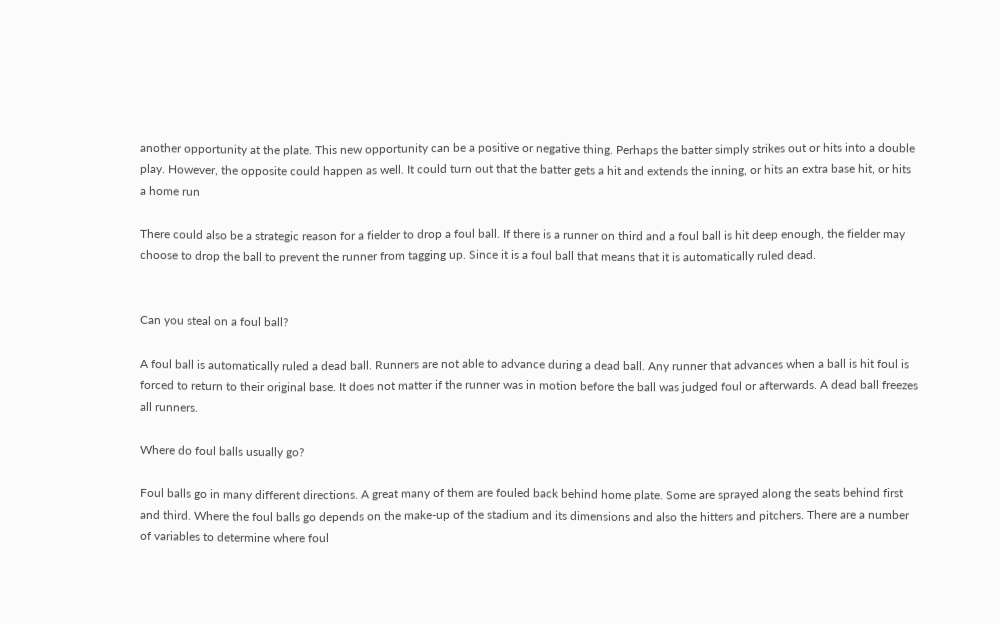another opportunity at the plate. This new opportunity can be a positive or negative thing. Perhaps the batter simply strikes out or hits into a double play. However, the opposite could happen as well. It could turn out that the batter gets a hit and extends the inning, or hits an extra base hit, or hits a home run

There could also be a strategic reason for a fielder to drop a foul ball. If there is a runner on third and a foul ball is hit deep enough, the fielder may choose to drop the ball to prevent the runner from tagging up. Since it is a foul ball that means that it is automatically ruled dead.


Can you steal on a foul ball?

A foul ball is automatically ruled a dead ball. Runners are not able to advance during a dead ball. Any runner that advances when a ball is hit foul is forced to return to their original base. It does not matter if the runner was in motion before the ball was judged foul or afterwards. A dead ball freezes all runners.

Where do foul balls usually go?

Foul balls go in many different directions. A great many of them are fouled back behind home plate. Some are sprayed along the seats behind first and third. Where the foul balls go depends on the make-up of the stadium and its dimensions and also the hitters and pitchers. There are a number of variables to determine where foul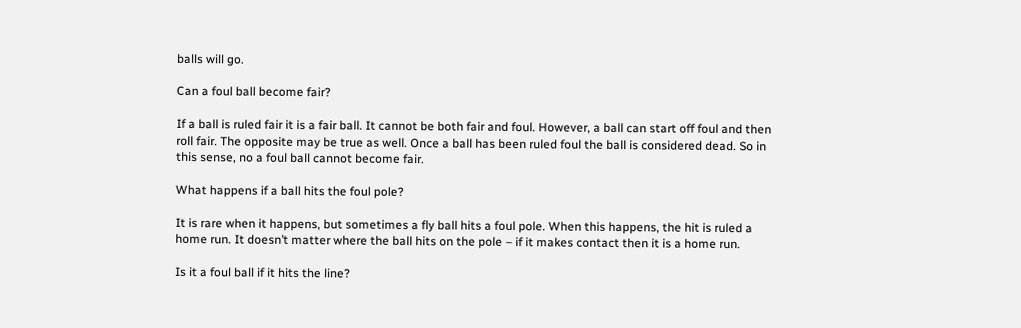balls will go.

Can a foul ball become fair?

If a ball is ruled fair it is a fair ball. It cannot be both fair and foul. However, a ball can start off foul and then roll fair. The opposite may be true as well. Once a ball has been ruled foul the ball is considered dead. So in this sense, no a foul ball cannot become fair.

What happens if a ball hits the foul pole?

It is rare when it happens, but sometimes a fly ball hits a foul pole. When this happens, the hit is ruled a home run. It doesn’t matter where the ball hits on the pole – if it makes contact then it is a home run.

Is it a foul ball if it hits the line?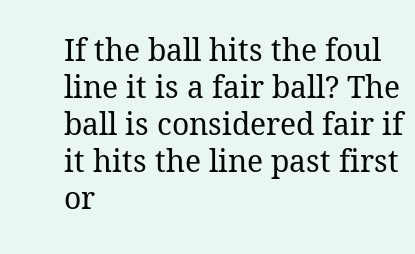If the ball hits the foul line it is a fair ball? The ball is considered fair if it hits the line past first or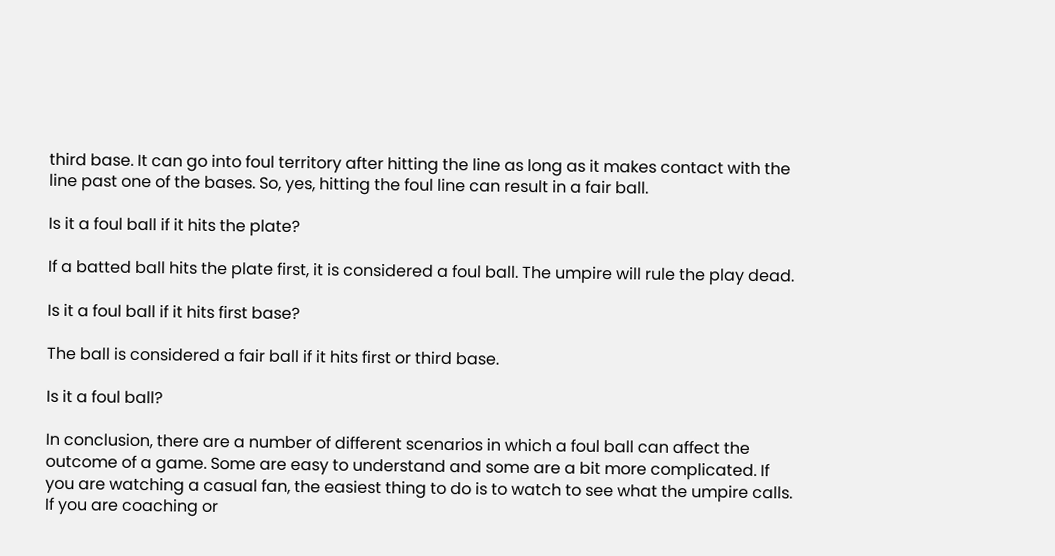third base. It can go into foul territory after hitting the line as long as it makes contact with the line past one of the bases. So, yes, hitting the foul line can result in a fair ball.

Is it a foul ball if it hits the plate?

If a batted ball hits the plate first, it is considered a foul ball. The umpire will rule the play dead.

Is it a foul ball if it hits first base?

The ball is considered a fair ball if it hits first or third base.

Is it a foul ball?

In conclusion, there are a number of different scenarios in which a foul ball can affect the outcome of a game. Some are easy to understand and some are a bit more complicated. If you are watching a casual fan, the easiest thing to do is to watch to see what the umpire calls. If you are coaching or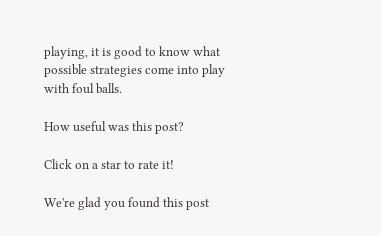playing, it is good to know what possible strategies come into play with foul balls.

How useful was this post?

Click on a star to rate it!

We're glad you found this post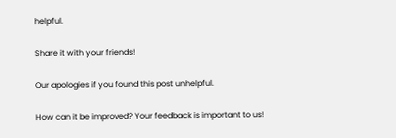helpful.

Share it with your friends!

Our apologies if you found this post unhelpful.

How can it be improved? Your feedback is important to us!